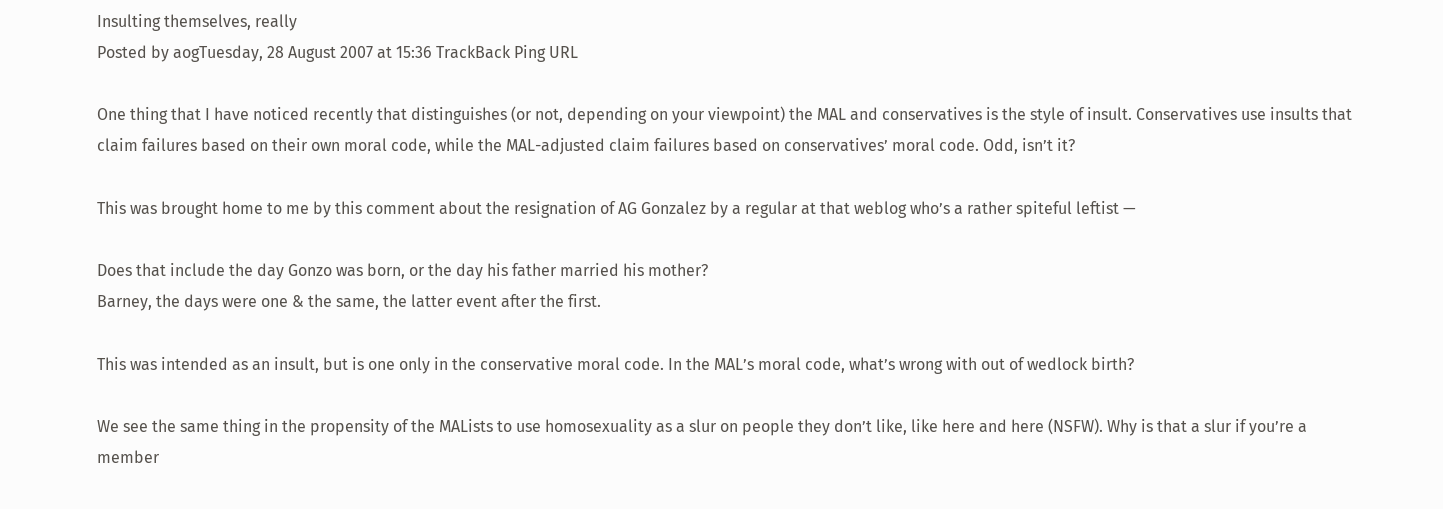Insulting themselves, really
Posted by aogTuesday, 28 August 2007 at 15:36 TrackBack Ping URL

One thing that I have noticed recently that distinguishes (or not, depending on your viewpoint) the MAL and conservatives is the style of insult. Conservatives use insults that claim failures based on their own moral code, while the MAL-adjusted claim failures based on conservatives’ moral code. Odd, isn’t it?

This was brought home to me by this comment about the resignation of AG Gonzalez by a regular at that weblog who’s a rather spiteful leftist —

Does that include the day Gonzo was born, or the day his father married his mother?
Barney, the days were one & the same, the latter event after the first.

This was intended as an insult, but is one only in the conservative moral code. In the MAL’s moral code, what’s wrong with out of wedlock birth?

We see the same thing in the propensity of the MALists to use homosexuality as a slur on people they don’t like, like here and here (NSFW). Why is that a slur if you’re a member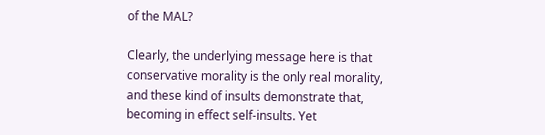of the MAL?

Clearly, the underlying message here is that conservative morality is the only real morality, and these kind of insults demonstrate that, becoming in effect self-insults. Yet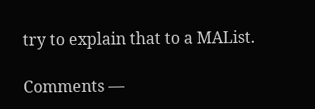try to explain that to a MAList.

Comments —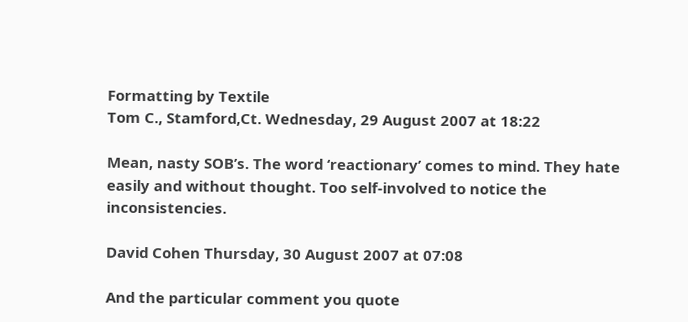Formatting by Textile
Tom C., Stamford,Ct. Wednesday, 29 August 2007 at 18:22

Mean, nasty SOB’s. The word ‘reactionary’ comes to mind. They hate easily and without thought. Too self-involved to notice the inconsistencies.

David Cohen Thursday, 30 August 2007 at 07:08

And the particular comment you quote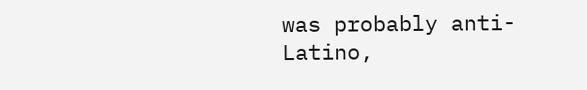was probably anti-Latino,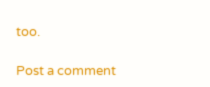too.

Post a comment